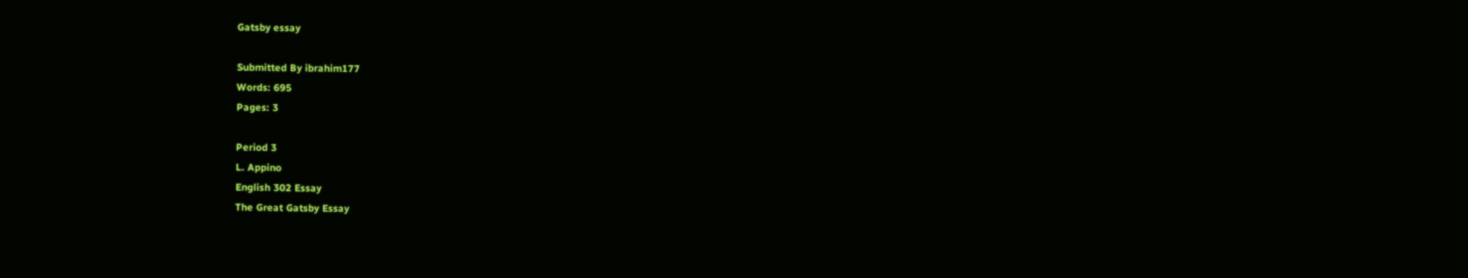Gatsby essay

Submitted By ibrahim177
Words: 695
Pages: 3

Period 3
L. Appino
English 302 Essay
The Great Gatsby Essay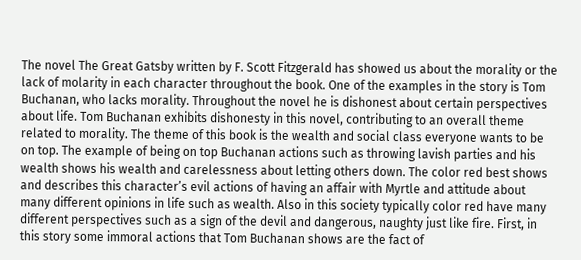The novel The Great Gatsby written by F. Scott Fitzgerald has showed us about the morality or the lack of molarity in each character throughout the book. One of the examples in the story is Tom Buchanan, who lacks morality. Throughout the novel he is dishonest about certain perspectives about life. Tom Buchanan exhibits dishonesty in this novel, contributing to an overall theme related to morality. The theme of this book is the wealth and social class everyone wants to be on top. The example of being on top Buchanan actions such as throwing lavish parties and his wealth shows his wealth and carelessness about letting others down. The color red best shows and describes this character’s evil actions of having an affair with Myrtle and attitude about many different opinions in life such as wealth. Also in this society typically color red have many different perspectives such as a sign of the devil and dangerous, naughty just like fire. First, in this story some immoral actions that Tom Buchanan shows are the fact of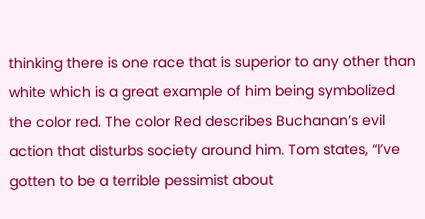thinking there is one race that is superior to any other than white which is a great example of him being symbolized the color red. The color Red describes Buchanan’s evil action that disturbs society around him. Tom states, “I’ve gotten to be a terrible pessimist about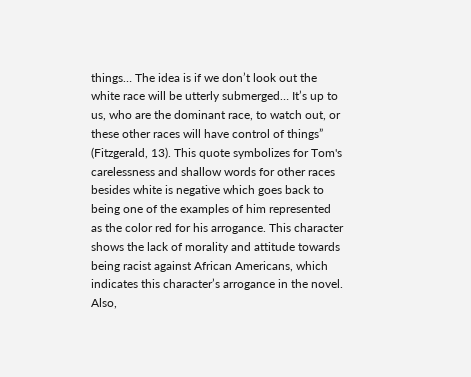things… The idea is if we don’t look out the white race will be utterly submerged… It’s up to us, who are the dominant race, to watch out, or these other races will have control of things” (Fitzgerald, 13). This quote symbolizes for Tom's carelessness and shallow words for other races besides white is negative which goes back to being one of the examples of him represented as the color red for his arrogance. This character shows the lack of morality and attitude towards being racist against African Americans, which indicates this character’s arrogance in the novel. Also,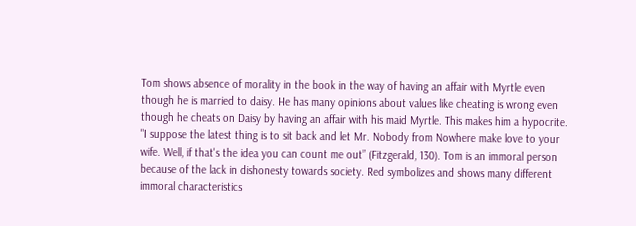Tom shows absence of morality in the book in the way of having an affair with Myrtle even though he is married to daisy. He has many opinions about values like cheating is wrong even though he cheats on Daisy by having an affair with his maid Myrtle. This makes him a hypocrite. "I suppose the latest thing is to sit back and let Mr. Nobody from Nowhere make love to your wife. Well, if that's the idea you can count me out” (Fitzgerald, 130). Tom is an immoral person because of the lack in dishonesty towards society. Red symbolizes and shows many different immoral characteristics